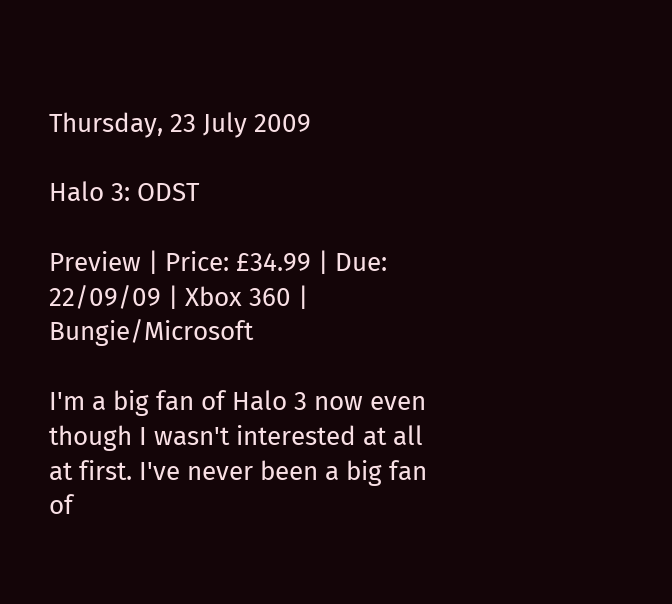Thursday, 23 July 2009

Halo 3: ODST

Preview | Price: £34.99 | Due: 22/09/09 | Xbox 360 | Bungie/Microsoft

I'm a big fan of Halo 3 now even though I wasn't interested at all at first. I've never been a big fan of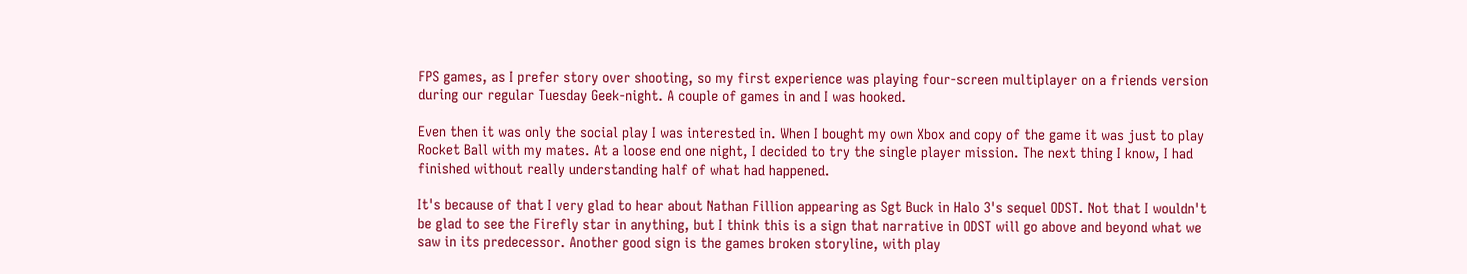FPS games, as I prefer story over shooting, so my first experience was playing four-screen multiplayer on a friends version during our regular Tuesday Geek-night. A couple of games in and I was hooked.

Even then it was only the social play I was interested in. When I bought my own Xbox and copy of the game it was just to play Rocket Ball with my mates. At a loose end one night, I decided to try the single player mission. The next thing I know, I had finished without really understanding half of what had happened.

It's because of that I very glad to hear about Nathan Fillion appearing as Sgt Buck in Halo 3's sequel ODST. Not that I wouldn't be glad to see the Firefly star in anything, but I think this is a sign that narrative in ODST will go above and beyond what we saw in its predecessor. Another good sign is the games broken storyline, with play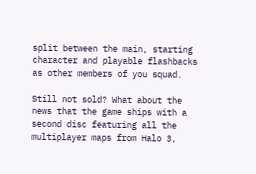split between the main, starting character and playable flashbacks as other members of you squad.

Still not sold? What about the news that the game ships with a second disc featuring all the multiplayer maps from Halo 3,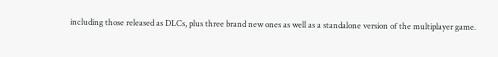including those released as DLCs, plus three brand new ones as well as a standalone version of the multiplayer game.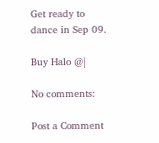Get ready to dance in Sep 09.

Buy Halo @|

No comments:

Post a Comment